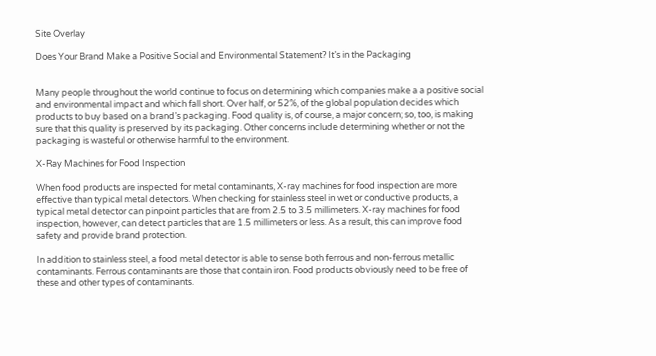Site Overlay

Does Your Brand Make a Positive Social and Environmental Statement? It’s in the Packaging


Many people throughout the world continue to focus on determining which companies make a a positive social and environmental impact and which fall short. Over half, or 52%, of the global population decides which products to buy based on a brand’s packaging. Food quality is, of course, a major concern; so, too, is making sure that this quality is preserved by its packaging. Other concerns include determining whether or not the packaging is wasteful or otherwise harmful to the environment.

X-Ray Machines for Food Inspection

When food products are inspected for metal contaminants, X-ray machines for food inspection are more effective than typical metal detectors. When checking for stainless steel in wet or conductive products, a typical metal detector can pinpoint particles that are from 2.5 to 3.5 millimeters. X-ray machines for food inspection, however, can detect particles that are 1.5 millimeters or less. As a result, this can improve food safety and provide brand protection.

In addition to stainless steel, a food metal detector is able to sense both ferrous and non-ferrous metallic contaminants. Ferrous contaminants are those that contain iron. Food products obviously need to be free of these and other types of contaminants.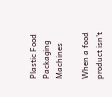Plastic Food Packaging Machines

When a food product isn’t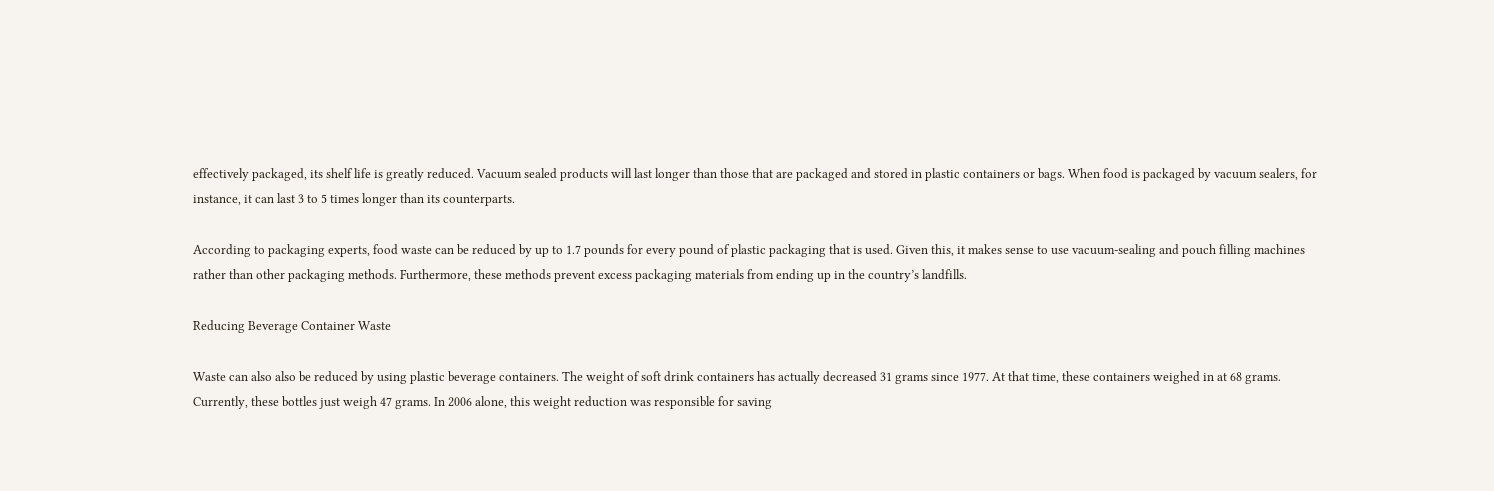effectively packaged, its shelf life is greatly reduced. Vacuum sealed products will last longer than those that are packaged and stored in plastic containers or bags. When food is packaged by vacuum sealers, for instance, it can last 3 to 5 times longer than its counterparts.

According to packaging experts, food waste can be reduced by up to 1.7 pounds for every pound of plastic packaging that is used. Given this, it makes sense to use vacuum-sealing and pouch filling machines rather than other packaging methods. Furthermore, these methods prevent excess packaging materials from ending up in the country’s landfills.

Reducing Beverage Container Waste

Waste can also also be reduced by using plastic beverage containers. The weight of soft drink containers has actually decreased 31 grams since 1977. At that time, these containers weighed in at 68 grams. Currently, these bottles just weigh 47 grams. In 2006 alone, this weight reduction was responsible for saving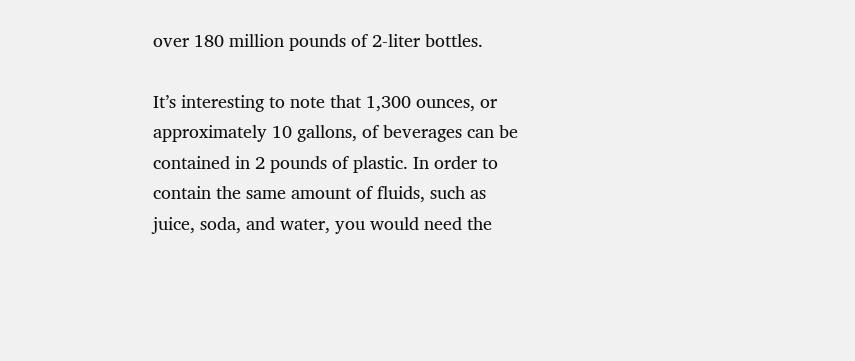over 180 million pounds of 2-liter bottles.

It’s interesting to note that 1,300 ounces, or approximately 10 gallons, of beverages can be contained in 2 pounds of plastic. In order to contain the same amount of fluids, such as juice, soda, and water, you would need the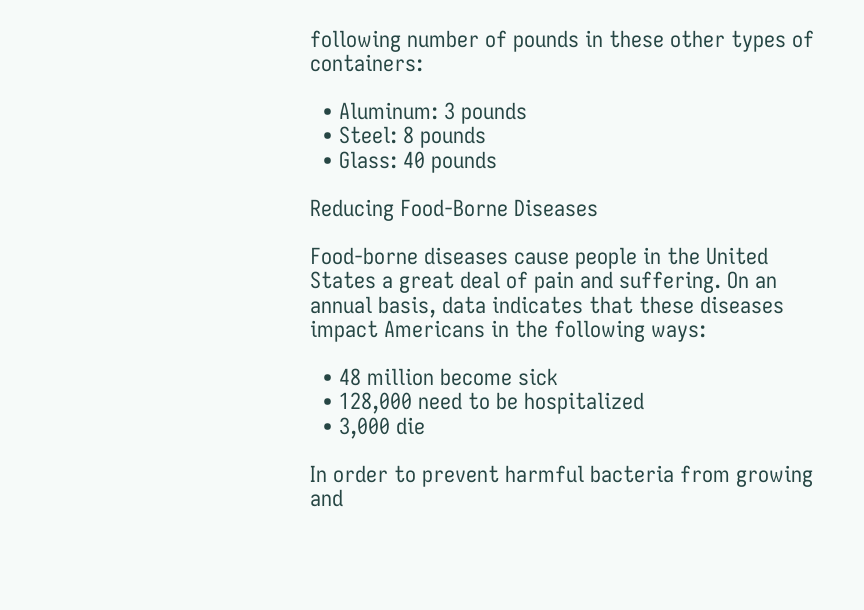following number of pounds in these other types of containers:

  • Aluminum: 3 pounds
  • Steel: 8 pounds
  • Glass: 40 pounds

Reducing Food-Borne Diseases

Food-borne diseases cause people in the United States a great deal of pain and suffering. On an annual basis, data indicates that these diseases impact Americans in the following ways:

  • 48 million become sick
  • 128,000 need to be hospitalized
  • 3,000 die

In order to prevent harmful bacteria from growing and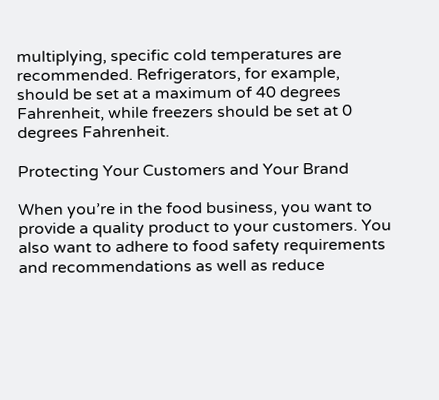multiplying, specific cold temperatures are recommended. Refrigerators, for example, should be set at a maximum of 40 degrees Fahrenheit, while freezers should be set at 0 degrees Fahrenheit.

Protecting Your Customers and Your Brand

When you’re in the food business, you want to provide a quality product to your customers. You also want to adhere to food safety requirements and recommendations as well as reduce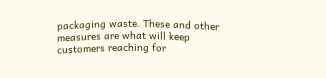packaging waste. These and other measures are what will keep customers reaching for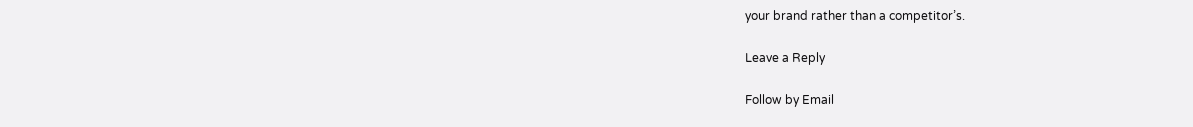your brand rather than a competitor’s.

Leave a Reply

Follow by Email